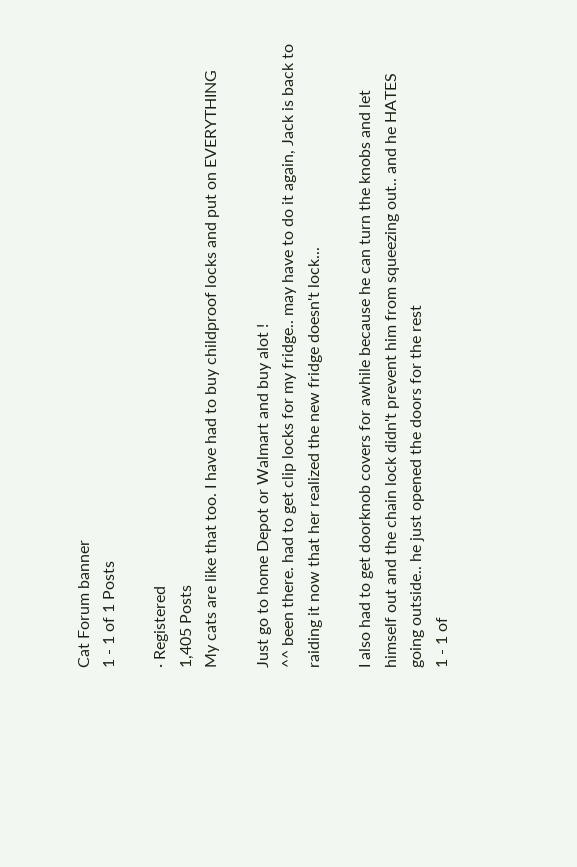Cat Forum banner
1 - 1 of 1 Posts

· Registered
1,405 Posts
My cats are like that too. I have had to buy childproof locks and put on EVERYTHING

Just go to home Depot or Walmart and buy alot !
^^ been there. had to get clip locks for my fridge.. may have to do it again, Jack is back to raiding it now that her realized the new fridge doesn't lock...

I also had to get doorknob covers for awhile because he can turn the knobs and let himself out and the chain lock didn't prevent him from squeezing out.. and he HATES going outside.. he just opened the doors for the rest
1 - 1 of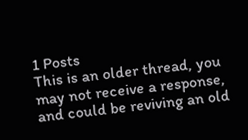1 Posts
This is an older thread, you may not receive a response, and could be reviving an old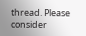thread. Please consider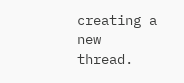creating a new thread.